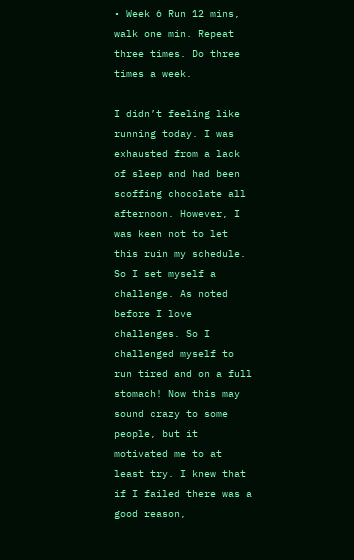• Week 6 Run 12 mins, walk one min. Repeat three times. Do three times a week.

I didn’t feeling like running today. I was exhausted from a lack of sleep and had been scoffing chocolate all afternoon. However, I was keen not to let this ruin my schedule. So I set myself a challenge. As noted before I love challenges. So I challenged myself to run tired and on a full stomach! Now this may sound crazy to some people, but it motivated me to at least try. I knew that if I failed there was a good reason,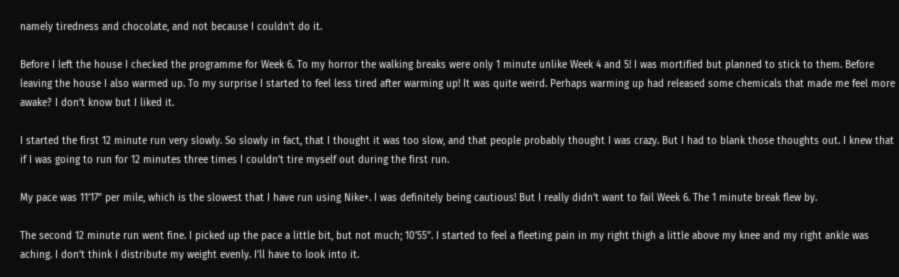namely tiredness and chocolate, and not because I couldn’t do it.

Before I left the house I checked the programme for Week 6. To my horror the walking breaks were only 1 minute unlike Week 4 and 5! I was mortified but planned to stick to them. Before leaving the house I also warmed up. To my surprise I started to feel less tired after warming up! It was quite weird. Perhaps warming up had released some chemicals that made me feel more awake? I don’t know but I liked it.

I started the first 12 minute run very slowly. So slowly in fact, that I thought it was too slow, and that people probably thought I was crazy. But I had to blank those thoughts out. I knew that if I was going to run for 12 minutes three times I couldn’t tire myself out during the first run.

My pace was 11’17” per mile, which is the slowest that I have run using Nike+. I was definitely being cautious! But I really didn’t want to fail Week 6. The 1 minute break flew by.

The second 12 minute run went fine. I picked up the pace a little bit, but not much; 10’55”. I started to feel a fleeting pain in my right thigh a little above my knee and my right ankle was aching. I don’t think I distribute my weight evenly. I’ll have to look into it.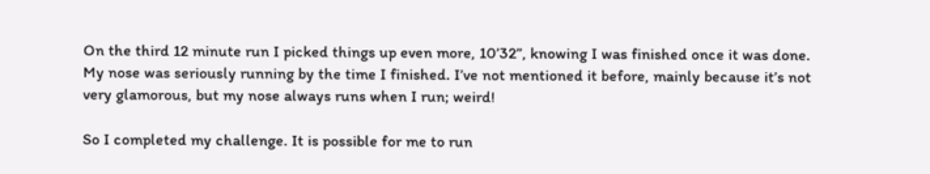On the third 12 minute run I picked things up even more, 10’32”, knowing I was finished once it was done. My nose was seriously running by the time I finished. I’ve not mentioned it before, mainly because it’s not very glamorous, but my nose always runs when I run; weird!

So I completed my challenge. It is possible for me to run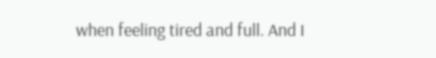when feeling tired and full. And I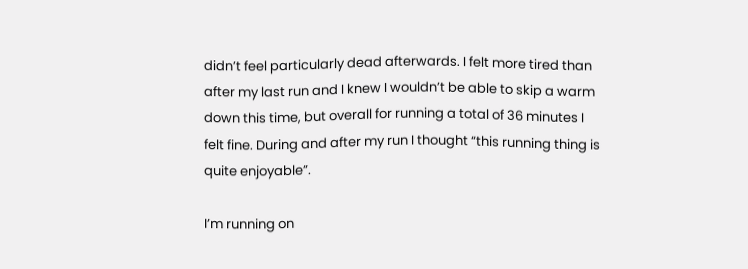didn’t feel particularly dead afterwards. I felt more tired than after my last run and I knew I wouldn’t be able to skip a warm down this time, but overall for running a total of 36 minutes I felt fine. During and after my run I thought “this running thing is quite enjoyable”.

I’m running on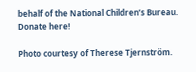behalf of the National Children’s Bureau. Donate here!

Photo courtesy of Therese Tjernström.